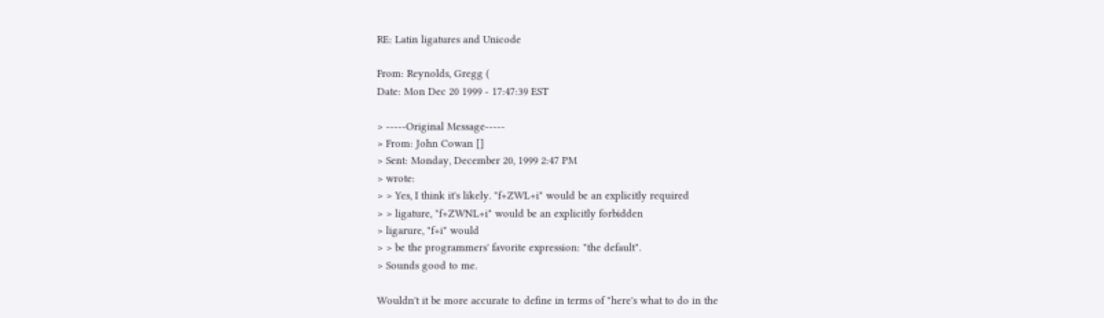RE: Latin ligatures and Unicode

From: Reynolds, Gregg (
Date: Mon Dec 20 1999 - 17:47:39 EST

> -----Original Message-----
> From: John Cowan []
> Sent: Monday, December 20, 1999 2:47 PM
> wrote:
> > Yes, I think it's likely. "f+ZWL+i" would be an explicitly required
> > ligature, "f+ZWNL+i" would be an explicitly forbidden
> ligarure, "f+i" would
> > be the programmers' favorite expression: "the default".
> Sounds good to me.

Wouldn't it be more accurate to define in terms of "here's what to do in the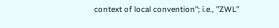context of local convention"; i.e., "ZWL"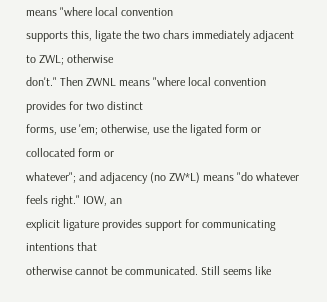means "where local convention
supports this, ligate the two chars immediately adjacent to ZWL; otherwise
don't." Then ZWNL means "where local convention provides for two distinct
forms, use 'em; otherwise, use the ligated form or collocated form or
whatever"; and adjacency (no ZW*L) means "do whatever feels right." IOW, an
explicit ligature provides support for communicating intentions that
otherwise cannot be communicated. Still seems like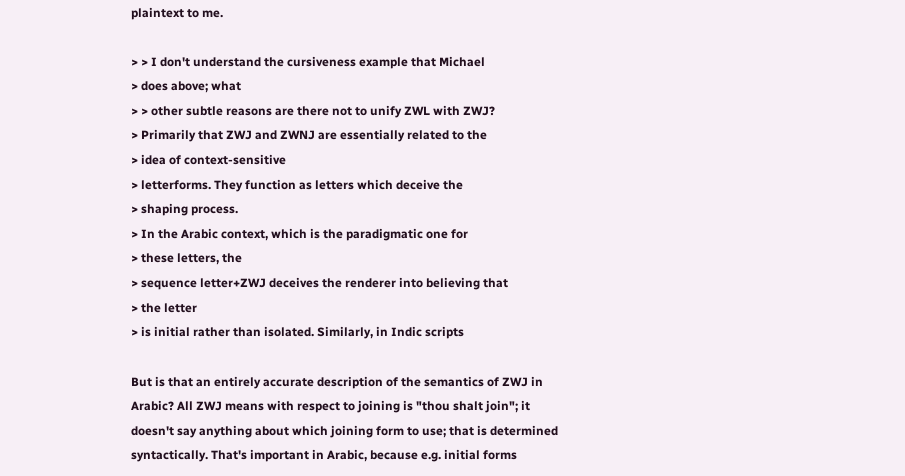plaintext to me.

> > I don't understand the cursiveness example that Michael
> does above; what
> > other subtle reasons are there not to unify ZWL with ZWJ?
> Primarily that ZWJ and ZWNJ are essentially related to the
> idea of context-sensitive
> letterforms. They function as letters which deceive the
> shaping process.
> In the Arabic context, which is the paradigmatic one for
> these letters, the
> sequence letter+ZWJ deceives the renderer into believing that
> the letter
> is initial rather than isolated. Similarly, in Indic scripts

But is that an entirely accurate description of the semantics of ZWJ in
Arabic? All ZWJ means with respect to joining is "thou shalt join"; it
doesn't say anything about which joining form to use; that is determined
syntactically. That's important in Arabic, because e.g. initial forms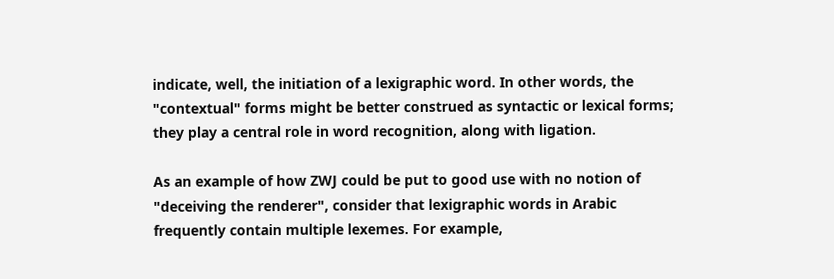indicate, well, the initiation of a lexigraphic word. In other words, the
"contextual" forms might be better construed as syntactic or lexical forms;
they play a central role in word recognition, along with ligation.

As an example of how ZWJ could be put to good use with no notion of
"deceiving the renderer", consider that lexigraphic words in Arabic
frequently contain multiple lexemes. For example,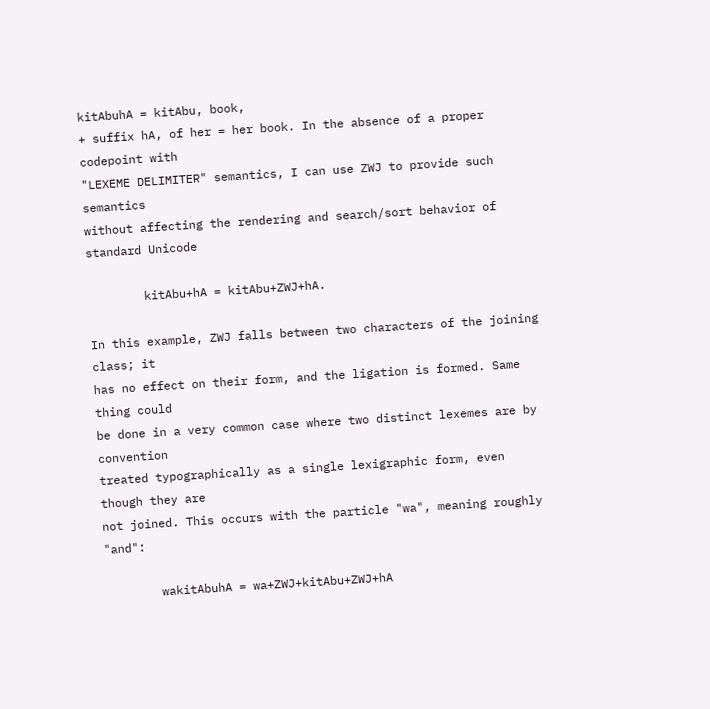kitAbuhA = kitAbu, book,
+ suffix hA, of her = her book. In the absence of a proper codepoint with
"LEXEME DELIMITER" semantics, I can use ZWJ to provide such semantics
without affecting the rendering and search/sort behavior of standard Unicode

        kitAbu+hA = kitAbu+ZWJ+hA.

In this example, ZWJ falls between two characters of the joining class; it
has no effect on their form, and the ligation is formed. Same thing could
be done in a very common case where two distinct lexemes are by convention
treated typographically as a single lexigraphic form, even though they are
not joined. This occurs with the particle "wa", meaning roughly "and":

        wakitAbuhA = wa+ZWJ+kitAbu+ZWJ+hA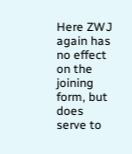Here ZWJ again has no effect on the joining form, but does serve to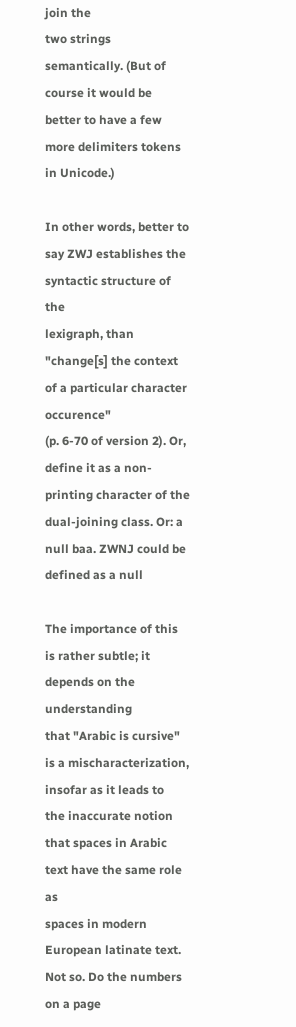join the
two strings semantically. (But of course it would be better to have a few
more delimiters tokens in Unicode.)

In other words, better to say ZWJ establishes the syntactic structure of the
lexigraph, than "change[s] the context of a particular character occurence"
(p. 6-70 of version 2). Or, define it as a non-printing character of the
dual-joining class. Or: a null baa. ZWNJ could be defined as a null

The importance of this is rather subtle; it depends on the understanding
that "Arabic is cursive" is a mischaracterization, insofar as it leads to
the inaccurate notion that spaces in Arabic text have the same role as
spaces in modern European latinate text. Not so. Do the numbers on a page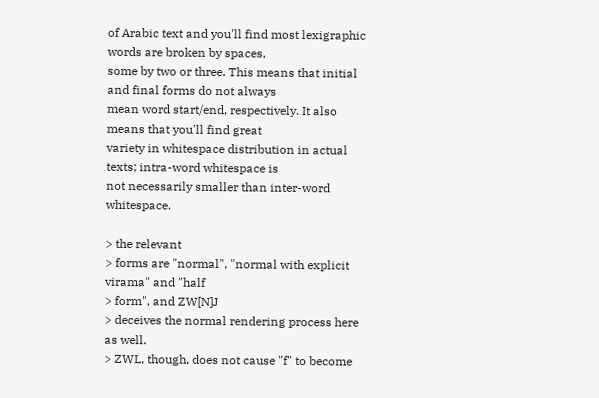of Arabic text and you'll find most lexigraphic words are broken by spaces,
some by two or three. This means that initial and final forms do not always
mean word start/end, respectively. It also means that you'll find great
variety in whitespace distribution in actual texts; intra-word whitespace is
not necessarily smaller than inter-word whitespace.

> the relevant
> forms are "normal", "normal with explicit virama" and "half
> form", and ZW[N]J
> deceives the normal rendering process here as well.
> ZWL, though, does not cause "f" to become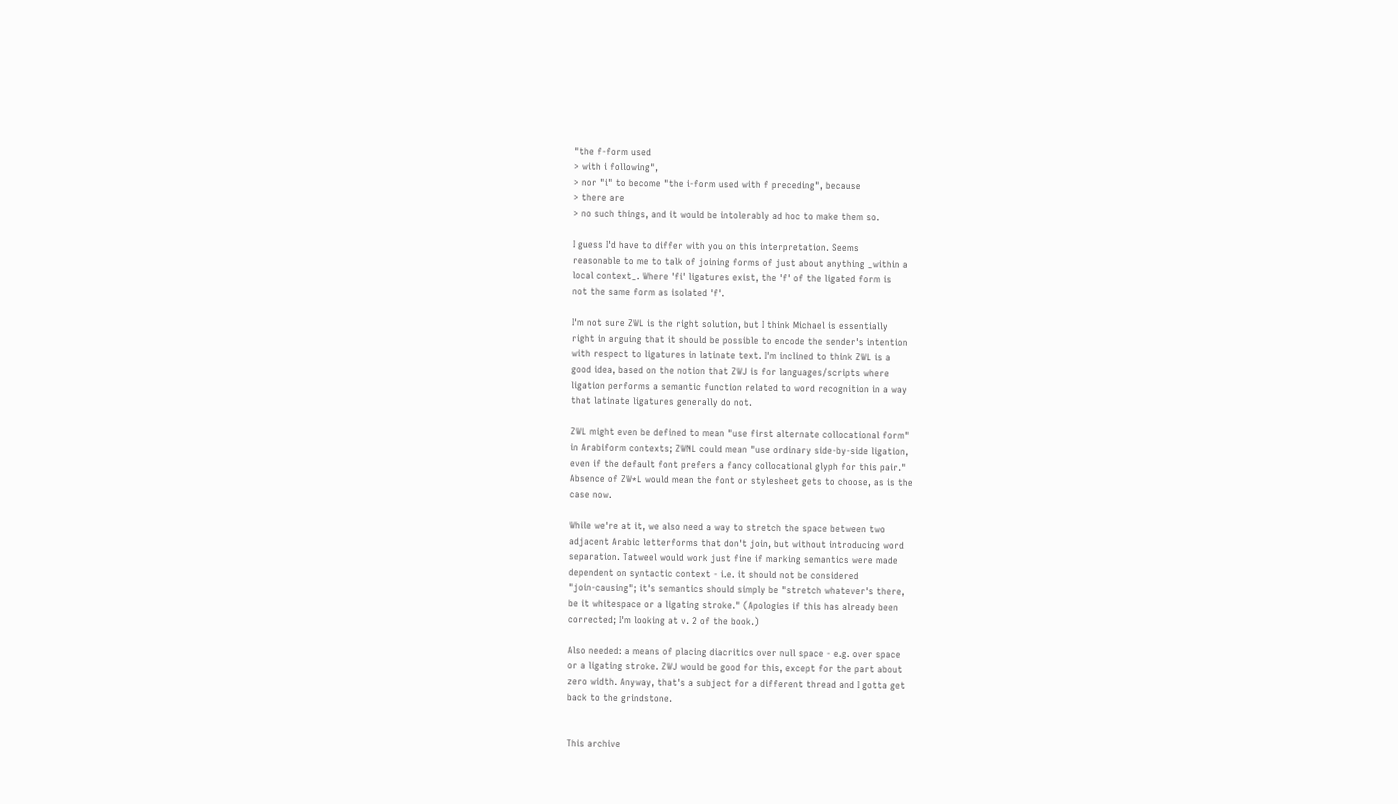"the f-form used
> with i following",
> nor "i" to become "the i-form used with f preceding", because
> there are
> no such things, and it would be intolerably ad hoc to make them so.

I guess I'd have to differ with you on this interpretation. Seems
reasonable to me to talk of joining forms of just about anything _within a
local context_. Where 'fi' ligatures exist, the 'f' of the ligated form is
not the same form as isolated 'f'.

I'm not sure ZWL is the right solution, but I think Michael is essentially
right in arguing that it should be possible to encode the sender's intention
with respect to ligatures in latinate text. I'm inclined to think ZWL is a
good idea, based on the notion that ZWJ is for languages/scripts where
ligation performs a semantic function related to word recognition in a way
that latinate ligatures generally do not.

ZWL might even be defined to mean "use first alternate collocational form"
in Arabiform contexts; ZWNL could mean "use ordinary side-by-side ligation,
even if the default font prefers a fancy collocational glyph for this pair."
Absence of ZW*L would mean the font or stylesheet gets to choose, as is the
case now.

While we're at it, we also need a way to stretch the space between two
adjacent Arabic letterforms that don't join, but without introducing word
separation. Tatweel would work just fine if marking semantics were made
dependent on syntactic context - i.e. it should not be considered
"join-causing"; it's semantics should simply be "stretch whatever's there,
be it whitespace or a ligating stroke." (Apologies if this has already been
corrected; I'm looking at v. 2 of the book.)

Also needed: a means of placing diacritics over null space - e.g. over space
or a ligating stroke. ZWJ would be good for this, except for the part about
zero width. Anyway, that's a subject for a different thread and I gotta get
back to the grindstone.


This archive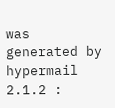was generated by hypermail 2.1.2 :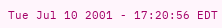Tue Jul 10 2001 - 17:20:56 EDT